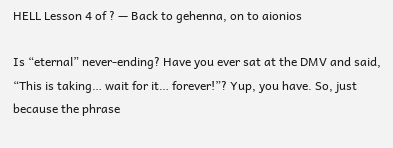HELL Lesson 4 of ? — Back to gehenna, on to aionios

Is “eternal” never-ending? Have you ever sat at the DMV and said, “This is taking… wait for it… forever!”? Yup, you have. So, just because the phrase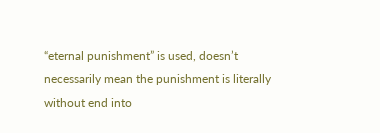“eternal punishment” is used, doesn’t necessarily mean the punishment is literally without end into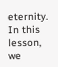eternity. In this lesson, we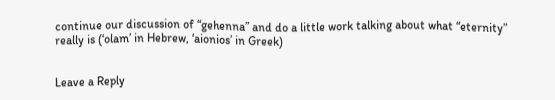continue our discussion of “gehenna” and do a little work talking about what “eternity” really is (‘olam’ in Hebrew, ‘aionios’ in Greek)


Leave a Reply